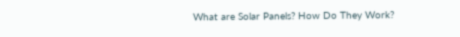What are Solar Panels? How Do They Work?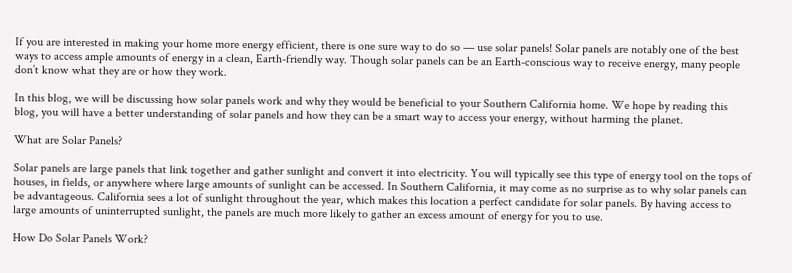If you are interested in making your home more energy efficient, there is one sure way to do so — use solar panels! Solar panels are notably one of the best ways to access ample amounts of energy in a clean, Earth-friendly way. Though solar panels can be an Earth-conscious way to receive energy, many people don’t know what they are or how they work.

In this blog, we will be discussing how solar panels work and why they would be beneficial to your Southern California home. We hope by reading this blog, you will have a better understanding of solar panels and how they can be a smart way to access your energy, without harming the planet.

What are Solar Panels?

Solar panels are large panels that link together and gather sunlight and convert it into electricity. You will typically see this type of energy tool on the tops of houses, in fields, or anywhere where large amounts of sunlight can be accessed. In Southern California, it may come as no surprise as to why solar panels can be advantageous. California sees a lot of sunlight throughout the year, which makes this location a perfect candidate for solar panels. By having access to large amounts of uninterrupted sunlight, the panels are much more likely to gather an excess amount of energy for you to use.

How Do Solar Panels Work?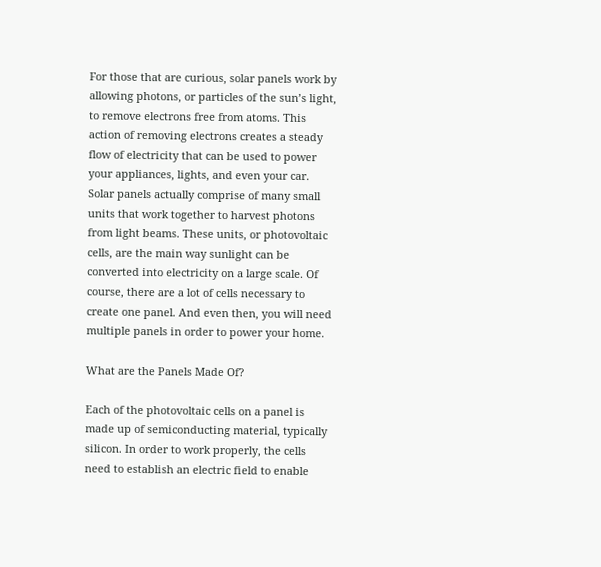For those that are curious, solar panels work by allowing photons, or particles of the sun’s light, to remove electrons free from atoms. This action of removing electrons creates a steady flow of electricity that can be used to power your appliances, lights, and even your car. Solar panels actually comprise of many small units that work together to harvest photons from light beams. These units, or photovoltaic cells, are the main way sunlight can be converted into electricity on a large scale. Of course, there are a lot of cells necessary to create one panel. And even then, you will need multiple panels in order to power your home.

What are the Panels Made Of?

Each of the photovoltaic cells on a panel is made up of semiconducting material, typically silicon. In order to work properly, the cells need to establish an electric field to enable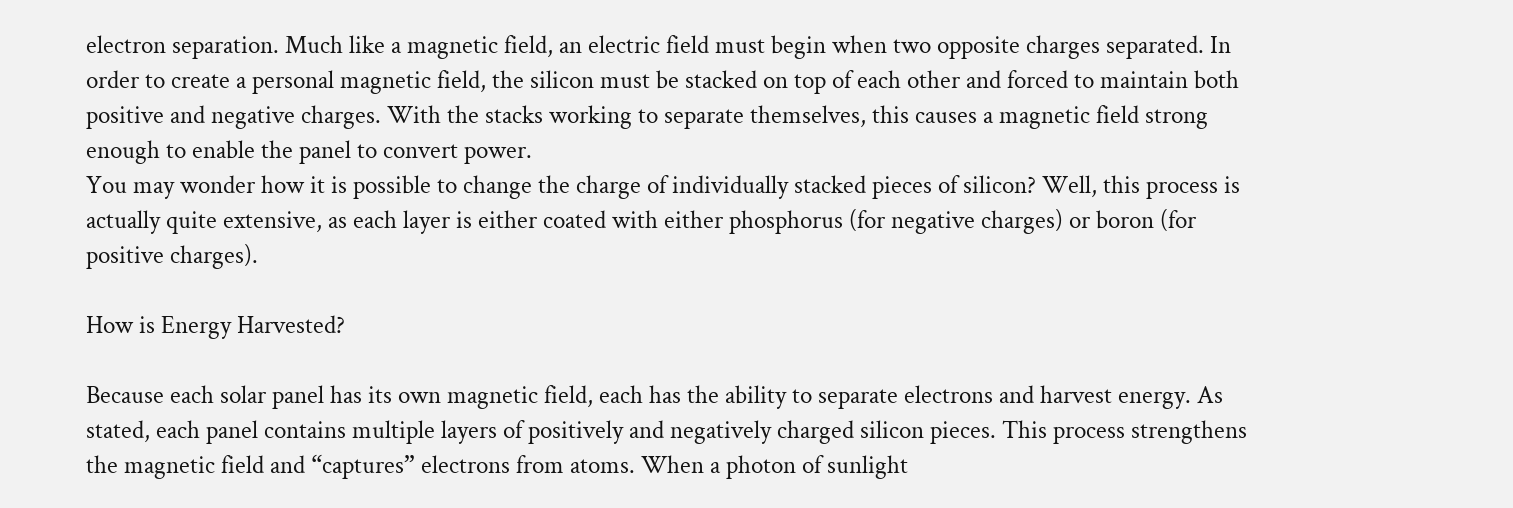electron separation. Much like a magnetic field, an electric field must begin when two opposite charges separated. In order to create a personal magnetic field, the silicon must be stacked on top of each other and forced to maintain both positive and negative charges. With the stacks working to separate themselves, this causes a magnetic field strong enough to enable the panel to convert power.
You may wonder how it is possible to change the charge of individually stacked pieces of silicon? Well, this process is actually quite extensive, as each layer is either coated with either phosphorus (for negative charges) or boron (for positive charges).

How is Energy Harvested?

Because each solar panel has its own magnetic field, each has the ability to separate electrons and harvest energy. As stated, each panel contains multiple layers of positively and negatively charged silicon pieces. This process strengthens the magnetic field and “captures” electrons from atoms. When a photon of sunlight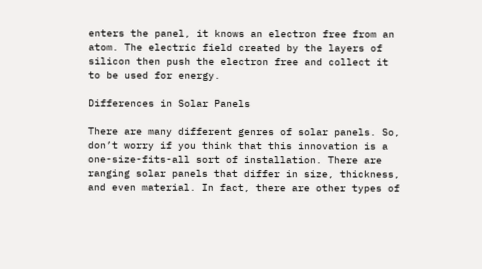enters the panel, it knows an electron free from an atom. The electric field created by the layers of silicon then push the electron free and collect it to be used for energy.

Differences in Solar Panels

There are many different genres of solar panels. So, don’t worry if you think that this innovation is a one-size-fits-all sort of installation. There are ranging solar panels that differ in size, thickness, and even material. In fact, there are other types of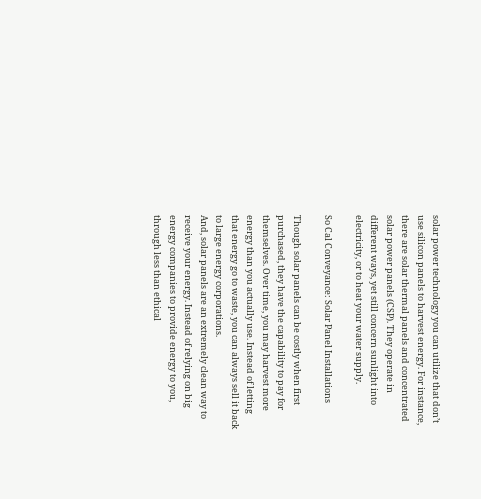solar power technology you can utilize that don’t use silicon panels to harvest energy. For instance, there are solar thermal panels and concentrated solar power panels (CSP). They operate in different ways, yet still concern sunlight into electricity, or to heat your water supply.

So Cal Conveyance: Solar Panel Installations

Though solar panels can be costly when first purchased, they have the capability to pay for themselves. Over time, you may harvest more energy than you actually use. Instead of letting that energy go to waste, you can always sell it back to large energy corporations.
And, solar panels are an extremely clean way to receive your energy. Instead of relying on big energy companies to provide energy to you, through less than ethical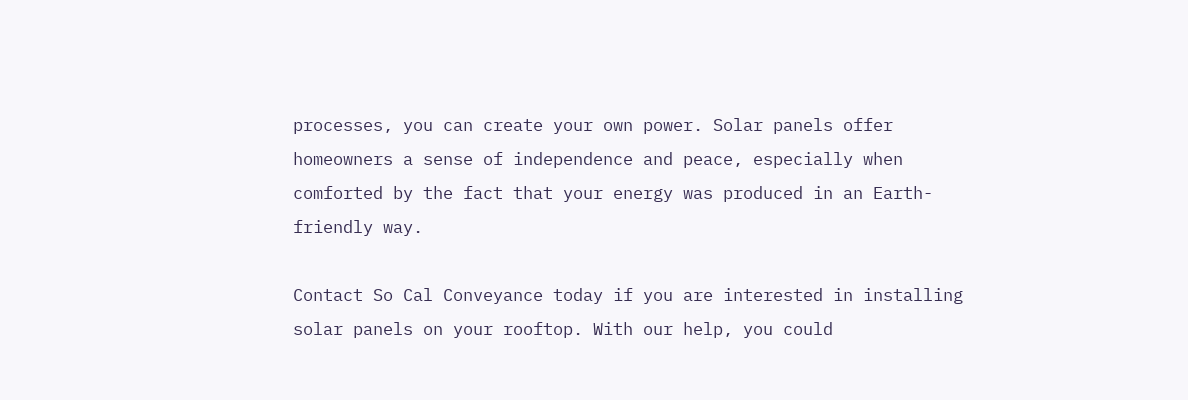processes, you can create your own power. Solar panels offer homeowners a sense of independence and peace, especially when comforted by the fact that your energy was produced in an Earth-friendly way.

Contact So Cal Conveyance today if you are interested in installing solar panels on your rooftop. With our help, you could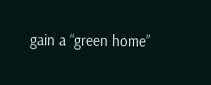gain a “green home”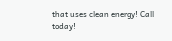that uses clean energy! Call today!